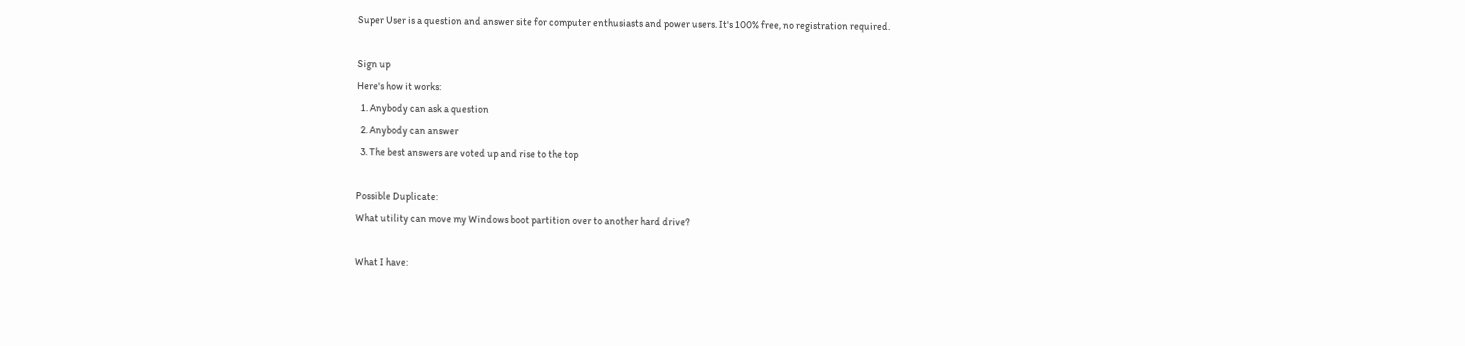Super User is a question and answer site for computer enthusiasts and power users. It's 100% free, no registration required.

Sign up
Here's how it works:
  1. Anybody can ask a question
  2. Anybody can answer
  3. The best answers are voted up and rise to the top

Possible Duplicate:
What utility can move my Windows boot partition over to another hard drive?

What I have: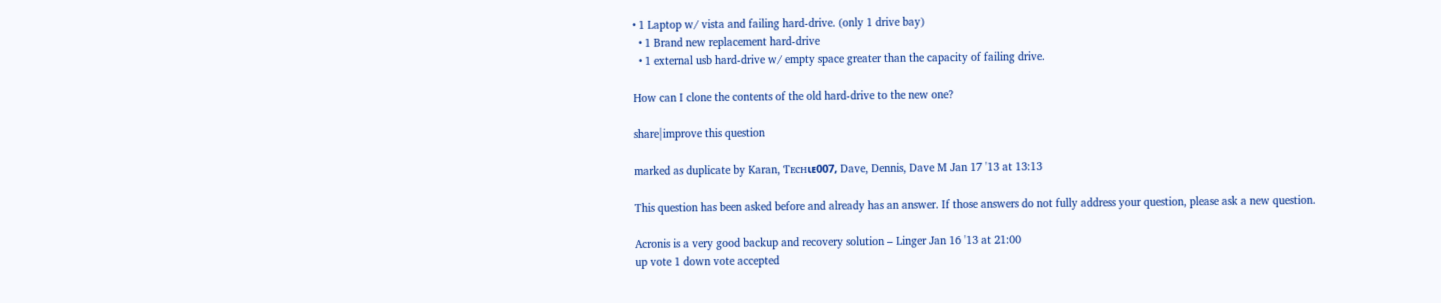• 1 Laptop w/ vista and failing hard-drive. (only 1 drive bay)
  • 1 Brand new replacement hard-drive
  • 1 external usb hard-drive w/ empty space greater than the capacity of failing drive.

How can I clone the contents of the old hard-drive to the new one?

share|improve this question

marked as duplicate by Karan, Ƭᴇcʜιᴇ007, Dave, Dennis, Dave M Jan 17 '13 at 13:13

This question has been asked before and already has an answer. If those answers do not fully address your question, please ask a new question.

Acronis is a very good backup and recovery solution – Linger Jan 16 '13 at 21:00
up vote 1 down vote accepted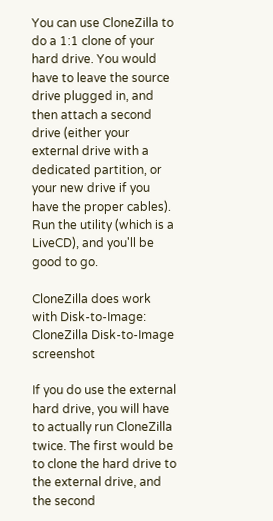You can use CloneZilla to do a 1:1 clone of your hard drive. You would have to leave the source drive plugged in, and then attach a second drive (either your external drive with a dedicated partition, or your new drive if you have the proper cables). Run the utility (which is a LiveCD), and you'll be good to go.

CloneZilla does work with Disk-to-Image: CloneZilla Disk-to-Image screenshot

If you do use the external hard drive, you will have to actually run CloneZilla twice. The first would be to clone the hard drive to the external drive, and the second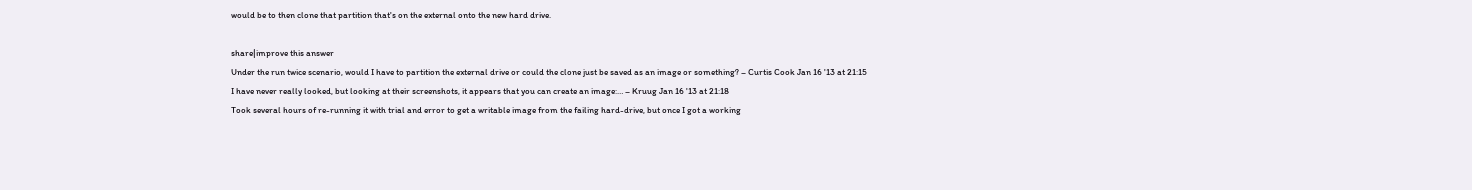would be to then clone that partition that's on the external onto the new hard drive.

share|improve this answer
Under the run twice scenario, would I have to partition the external drive or could the clone just be saved as an image or something? – Curtis Cook Jan 16 '13 at 21:15
I have never really looked, but looking at their screenshots, it appears that you can create an image:… – Kruug Jan 16 '13 at 21:18
Took several hours of re-running it with trial and error to get a writable image from the failing hard-drive, but once I got a working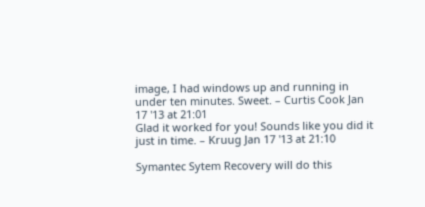image, I had windows up and running in under ten minutes. Sweet. – Curtis Cook Jan 17 '13 at 21:01
Glad it worked for you! Sounds like you did it just in time. – Kruug Jan 17 '13 at 21:10

Symantec Sytem Recovery will do this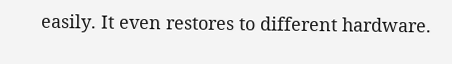easily. It even restores to different hardware.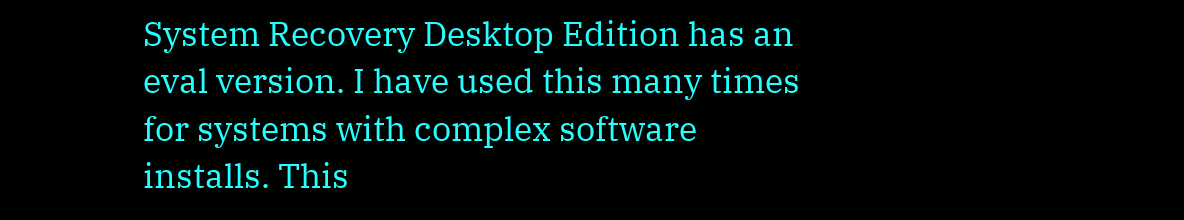System Recovery Desktop Edition has an eval version. I have used this many times for systems with complex software installs. This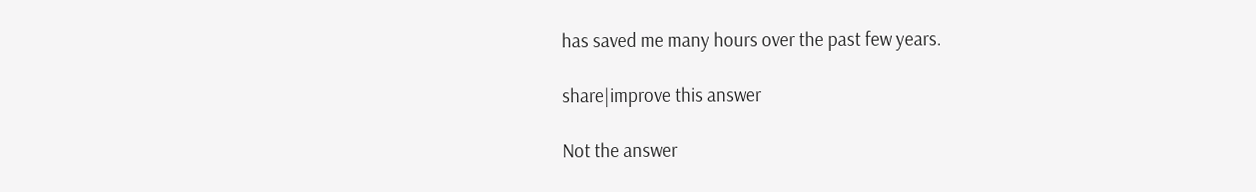has saved me many hours over the past few years.

share|improve this answer

Not the answer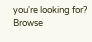you're looking for? Browse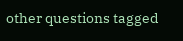other questions tagged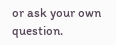or ask your own question.